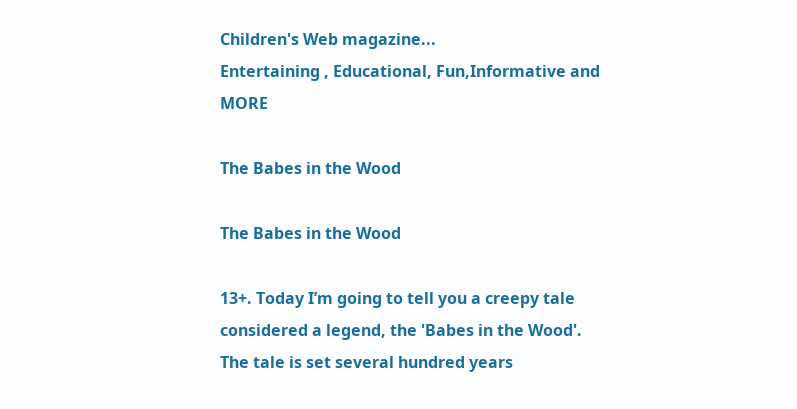Children's Web magazine...
Entertaining , Educational, Fun,Informative and MORE

The Babes in the Wood

The Babes in the Wood

13+. Today I’m going to tell you a creepy tale considered a legend, the 'Babes in the Wood'. The tale is set several hundred years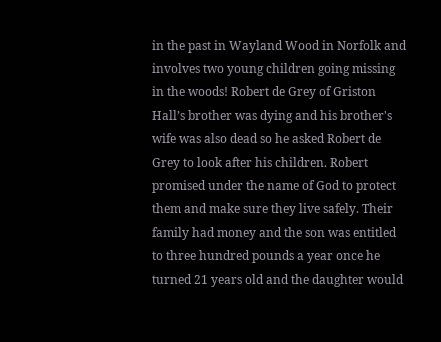in the past in Wayland Wood in Norfolk and involves two young children going missing in the woods! Robert de Grey of Griston Hall’s brother was dying and his brother's wife was also dead so he asked Robert de Grey to look after his children. Robert promised under the name of God to protect them and make sure they live safely. Their family had money and the son was entitled to three hundred pounds a year once he turned 21 years old and the daughter would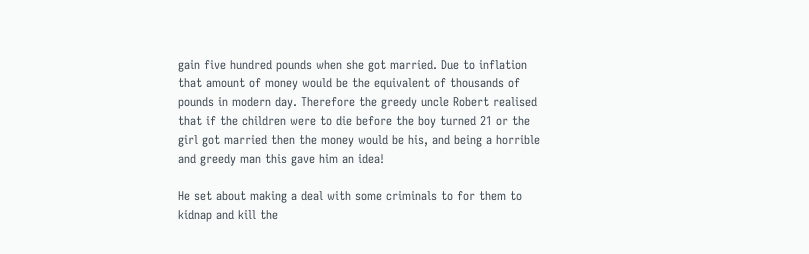gain five hundred pounds when she got married. Due to inflation that amount of money would be the equivalent of thousands of pounds in modern day. Therefore the greedy uncle Robert realised that if the children were to die before the boy turned 21 or the girl got married then the money would be his, and being a horrible and greedy man this gave him an idea!

He set about making a deal with some criminals to for them to kidnap and kill the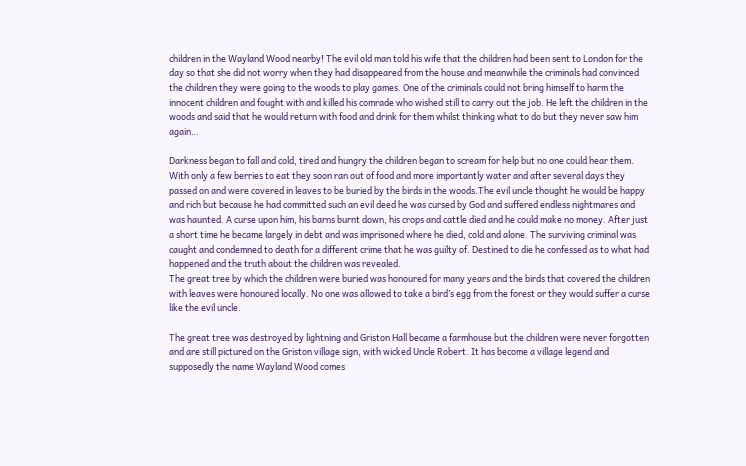children in the Wayland Wood nearby! The evil old man told his wife that the children had been sent to London for the day so that she did not worry when they had disappeared from the house and meanwhile the criminals had convinced the children they were going to the woods to play games. One of the criminals could not bring himself to harm the innocent children and fought with and killed his comrade who wished still to carry out the job. He left the children in the woods and said that he would return with food and drink for them whilst thinking what to do but they never saw him again…

Darkness began to fall and cold, tired and hungry the children began to scream for help but no one could hear them. With only a few berries to eat they soon ran out of food and more importantly water and after several days they passed on and were covered in leaves to be buried by the birds in the woods.The evil uncle thought he would be happy and rich but because he had committed such an evil deed he was cursed by God and suffered endless nightmares and was haunted. A curse upon him, his barns burnt down, his crops and cattle died and he could make no money. After just a short time he became largely in debt and was imprisoned where he died, cold and alone. The surviving criminal was caught and condemned to death for a different crime that he was guilty of. Destined to die he confessed as to what had happened and the truth about the children was revealed.
The great tree by which the children were buried was honoured for many years and the birds that covered the children with leaves were honoured locally. No one was allowed to take a bird’s egg from the forest or they would suffer a curse like the evil uncle.

The great tree was destroyed by lightning and Griston Hall became a farmhouse but the children were never forgotten and are still pictured on the Griston village sign, with wicked Uncle Robert. It has become a village legend and supposedly the name Wayland Wood comes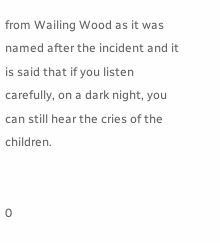from Wailing Wood as it was named after the incident and it is said that if you listen carefully, on a dark night, you can still hear the cries of the children.


0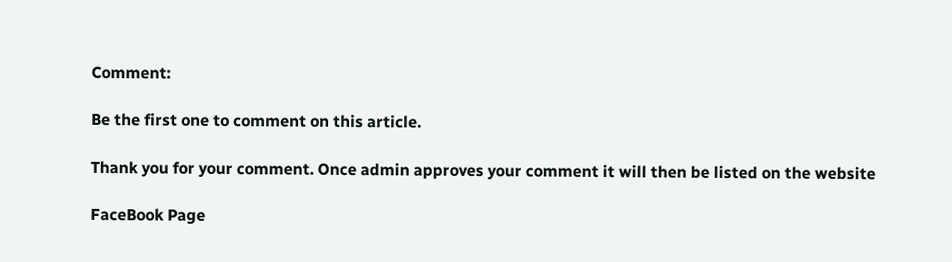Comment:

Be the first one to comment on this article.

Thank you for your comment. Once admin approves your comment it will then be listed on the website

FaceBook Page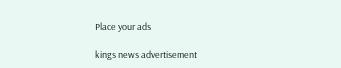Place your ads

kings news advertisement